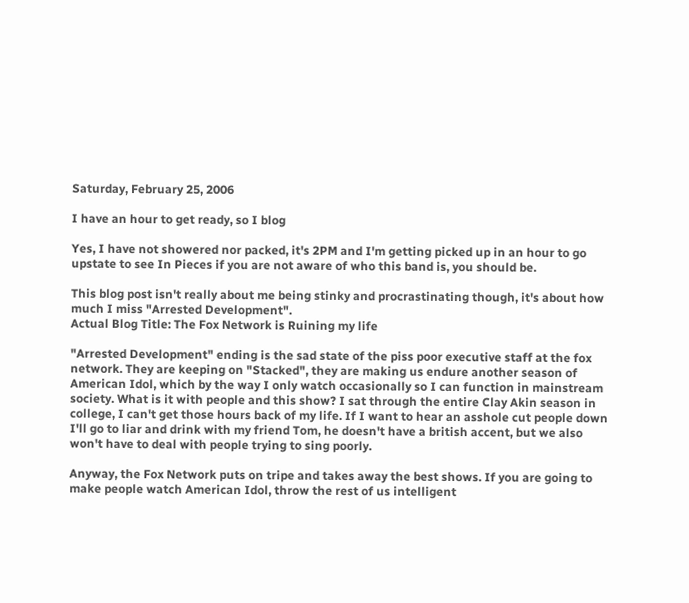Saturday, February 25, 2006

I have an hour to get ready, so I blog

Yes, I have not showered nor packed, it's 2PM and I'm getting picked up in an hour to go upstate to see In Pieces if you are not aware of who this band is, you should be.

This blog post isn't really about me being stinky and procrastinating though, it's about how much I miss "Arrested Development".
Actual Blog Title: The Fox Network is Ruining my life

"Arrested Development" ending is the sad state of the piss poor executive staff at the fox network. They are keeping on "Stacked", they are making us endure another season of American Idol, which by the way I only watch occasionally so I can function in mainstream society. What is it with people and this show? I sat through the entire Clay Akin season in college, I can't get those hours back of my life. If I want to hear an asshole cut people down I'll go to liar and drink with my friend Tom, he doesn't have a british accent, but we also won't have to deal with people trying to sing poorly.

Anyway, the Fox Network puts on tripe and takes away the best shows. If you are going to make people watch American Idol, throw the rest of us intelligent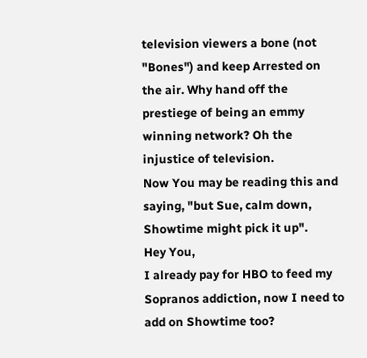television viewers a bone (not "Bones") and keep Arrested on the air. Why hand off the prestiege of being an emmy winning network? Oh the injustice of television.
Now You may be reading this and saying, "but Sue, calm down, Showtime might pick it up".
Hey You,
I already pay for HBO to feed my Sopranos addiction, now I need to add on Showtime too?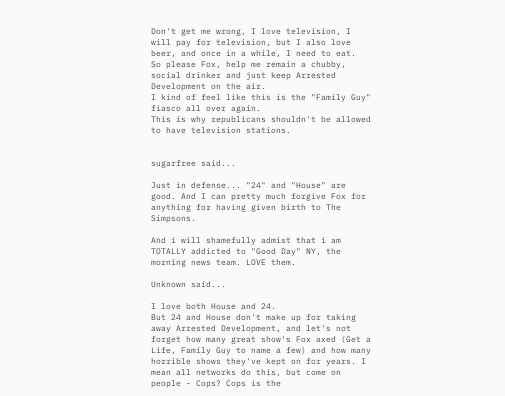Don't get me wrong, I love television, I will pay for television, but I also love beer, and once in a while, I need to eat.
So please Fox, help me remain a chubby, social drinker and just keep Arrested Development on the air.
I kind of feel like this is the "Family Guy" fiasco all over again.
This is why republicans shouldn't be allowed to have television stations.


sugarfree said...

Just in defense... "24" and "House" are good. And I can pretty much forgive Fox for anything for having given birth to The Simpsons.

And i will shamefully admist that i am TOTALLY addicted to "Good Day" NY, the morning news team. LOVE them.

Unknown said...

I love both House and 24.
But 24 and House don't make up for taking away Arrested Development, and let's not forget how many great show's Fox axed (Get a Life, Family Guy to name a few) and how many horrible shows they've kept on for years. I mean all networks do this, but come on people - Cops? Cops is the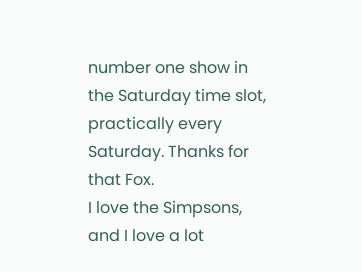number one show in the Saturday time slot, practically every Saturday. Thanks for that Fox.
I love the Simpsons, and I love a lot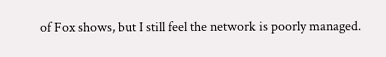of Fox shows, but I still feel the network is poorly managed.